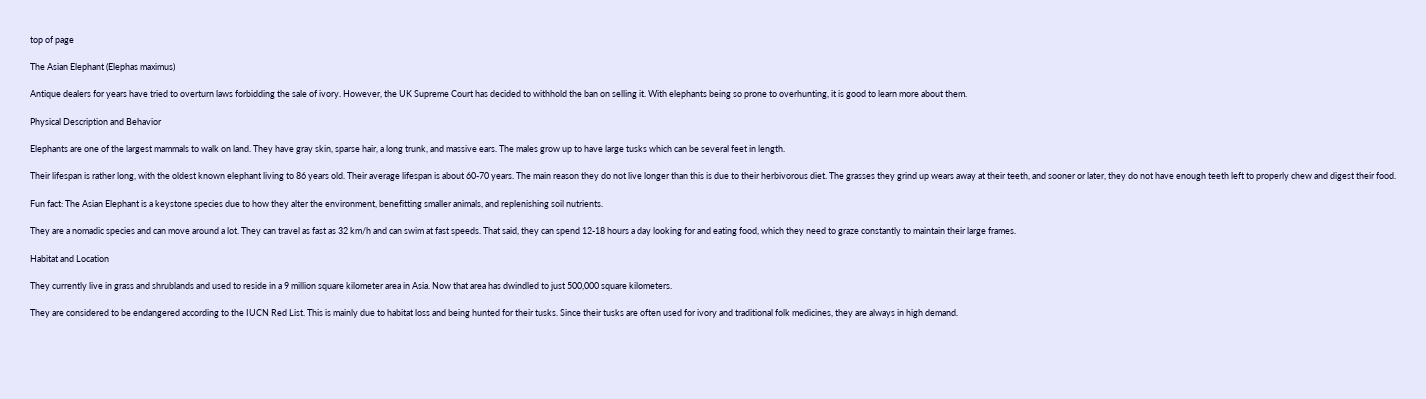top of page

The Asian Elephant (Elephas maximus)

Antique dealers for years have tried to overturn laws forbidding the sale of ivory. However, the UK Supreme Court has decided to withhold the ban on selling it. With elephants being so prone to overhunting, it is good to learn more about them.

Physical Description and Behavior

Elephants are one of the largest mammals to walk on land. They have gray skin, sparse hair, a long trunk, and massive ears. The males grow up to have large tusks which can be several feet in length.

Their lifespan is rather long, with the oldest known elephant living to 86 years old. Their average lifespan is about 60-70 years. The main reason they do not live longer than this is due to their herbivorous diet. The grasses they grind up wears away at their teeth, and sooner or later, they do not have enough teeth left to properly chew and digest their food.

Fun fact: The Asian Elephant is a keystone species due to how they alter the environment, benefitting smaller animals, and replenishing soil nutrients.

They are a nomadic species and can move around a lot. They can travel as fast as 32 km/h and can swim at fast speeds. That said, they can spend 12-18 hours a day looking for and eating food, which they need to graze constantly to maintain their large frames.

Habitat and Location

They currently live in grass and shrublands and used to reside in a 9 million square kilometer area in Asia. Now that area has dwindled to just 500,000 square kilometers.

They are considered to be endangered according to the IUCN Red List. This is mainly due to habitat loss and being hunted for their tusks. Since their tusks are often used for ivory and traditional folk medicines, they are always in high demand.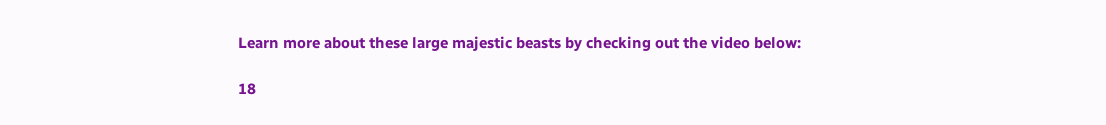Learn more about these large majestic beasts by checking out the video below:

18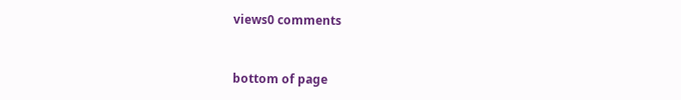views0 comments


bottom of page